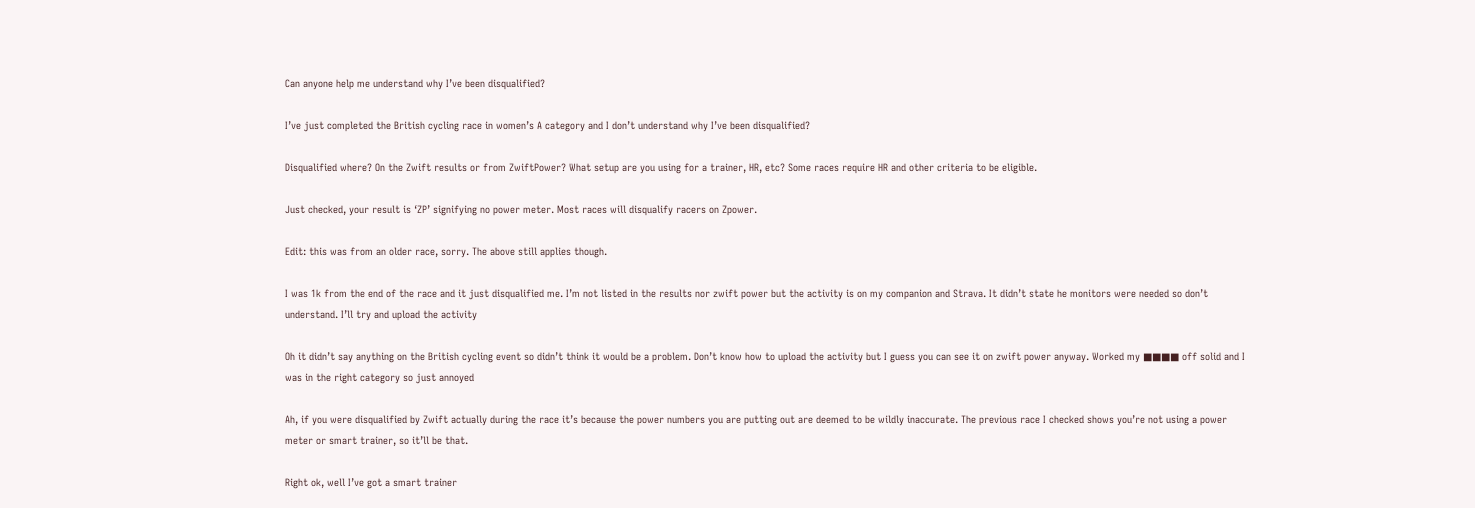Can anyone help me understand why I’ve been disqualified?

I’ve just completed the British cycling race in women’s A category and I don’t understand why I’ve been disqualified?

Disqualified where? On the Zwift results or from ZwiftPower? What setup are you using for a trainer, HR, etc? Some races require HR and other criteria to be eligible.

Just checked, your result is ‘ZP’ signifying no power meter. Most races will disqualify racers on Zpower.

Edit: this was from an older race, sorry. The above still applies though.

I was 1k from the end of the race and it just disqualified me. I’m not listed in the results nor zwift power but the activity is on my companion and Strava. It didn’t state he monitors were needed so don’t understand. I’ll try and upload the activity

Oh it didn’t say anything on the British cycling event so didn’t think it would be a problem. Don’t know how to upload the activity but I guess you can see it on zwift power anyway. Worked my ■■■■ off solid and I was in the right category so just annoyed

Ah, if you were disqualified by Zwift actually during the race it’s because the power numbers you are putting out are deemed to be wildly inaccurate. The previous race I checked shows you’re not using a power meter or smart trainer, so it’ll be that.

Right ok, well I’ve got a smart trainer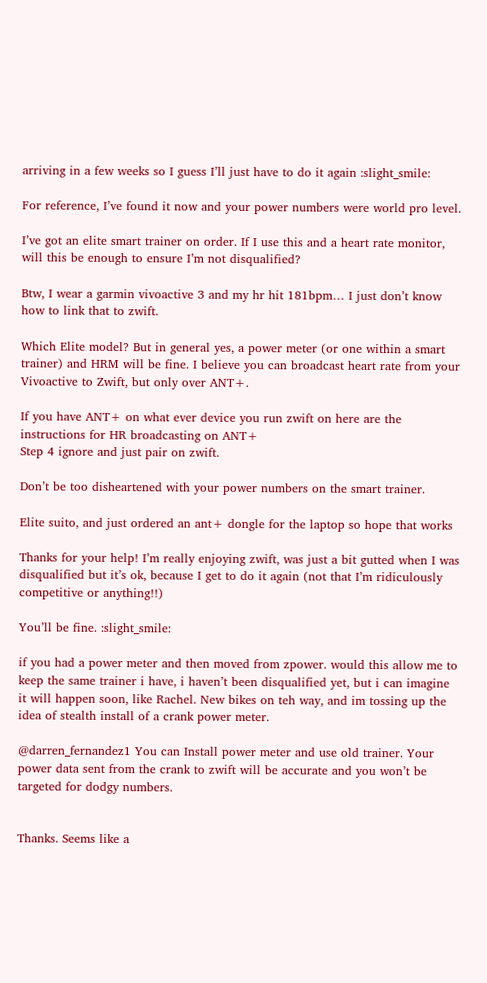arriving in a few weeks so I guess I’ll just have to do it again :slight_smile:

For reference, I’ve found it now and your power numbers were world pro level.

I’ve got an elite smart trainer on order. If I use this and a heart rate monitor, will this be enough to ensure I’m not disqualified?

Btw, I wear a garmin vivoactive 3 and my hr hit 181bpm… I just don’t know how to link that to zwift.

Which Elite model? But in general yes, a power meter (or one within a smart trainer) and HRM will be fine. I believe you can broadcast heart rate from your Vivoactive to Zwift, but only over ANT+.

If you have ANT+ on what ever device you run zwift on here are the instructions for HR broadcasting on ANT+
Step 4 ignore and just pair on zwift.

Don’t be too disheartened with your power numbers on the smart trainer.

Elite suito, and just ordered an ant+ dongle for the laptop so hope that works

Thanks for your help! I’m really enjoying zwift, was just a bit gutted when I was disqualified but it’s ok, because I get to do it again (not that I’m ridiculously competitive or anything!!)

You’ll be fine. :slight_smile:

if you had a power meter and then moved from zpower. would this allow me to keep the same trainer i have, i haven’t been disqualified yet, but i can imagine it will happen soon, like Rachel. New bikes on teh way, and im tossing up the idea of stealth install of a crank power meter.

@darren_fernandez1 You can Install power meter and use old trainer. Your power data sent from the crank to zwift will be accurate and you won’t be targeted for dodgy numbers.


Thanks. Seems like a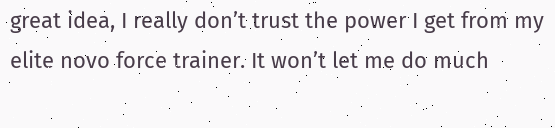great idea, I really don’t trust the power I get from my elite novo force trainer. It won’t let me do much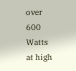over 600 Watts at high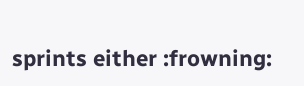sprints either :frowning: